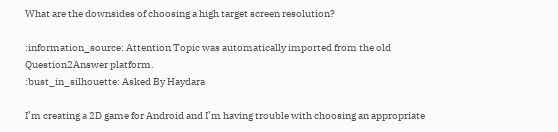What are the downsides of choosing a high target screen resolution?

:information_source: Attention Topic was automatically imported from the old Question2Answer platform.
:bust_in_silhouette: Asked By Haydara

I’m creating a 2D game for Android and I’m having trouble with choosing an appropriate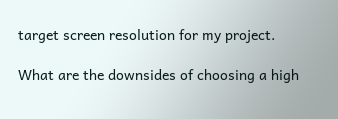target screen resolution for my project.

What are the downsides of choosing a high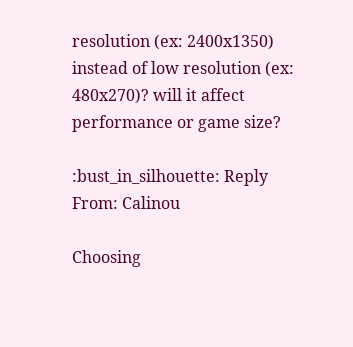resolution (ex: 2400x1350) instead of low resolution (ex: 480x270)? will it affect performance or game size?

:bust_in_silhouette: Reply From: Calinou

Choosing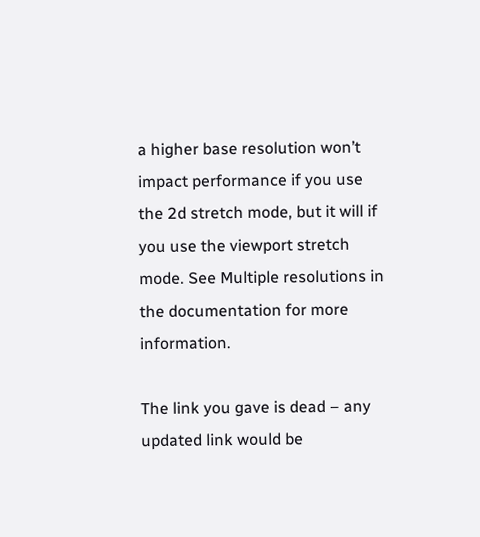a higher base resolution won’t impact performance if you use the 2d stretch mode, but it will if you use the viewport stretch mode. See Multiple resolutions in the documentation for more information.

The link you gave is dead – any updated link would be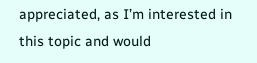appreciated, as I’m interested in this topic and would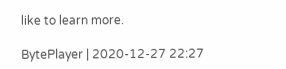like to learn more.

BytePlayer | 2020-12-27 22:27